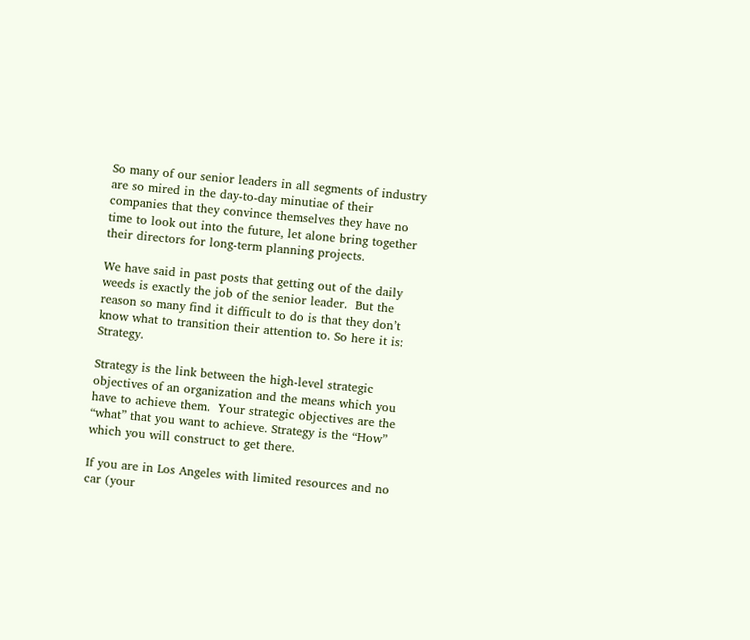So many of our senior leaders in all segments of industry are so mired in the day-to-day minutiae of their companies that they convince themselves they have no time to look out into the future, let alone bring together their directors for long-term planning projects.

We have said in past posts that getting out of the daily weeds is exactly the job of the senior leader.  But the reason so many find it difficult to do is that they don’t know what to transition their attention to. So here it is: Strategy.

Strategy is the link between the high-level strategic objectives of an organization and the means which you have to achieve them.  Your strategic objectives are the “what” that you want to achieve. Strategy is the “How” which you will construct to get there.

If you are in Los Angeles with limited resources and no car (your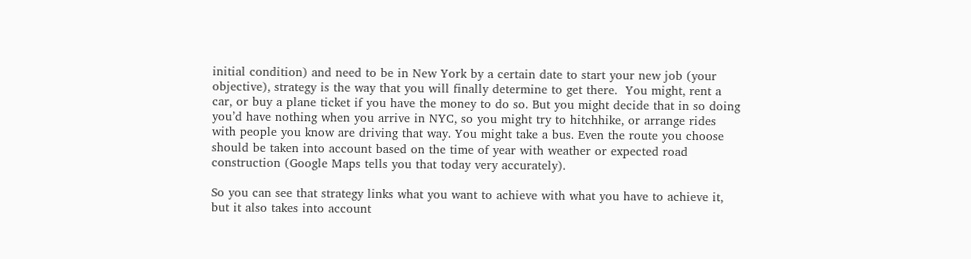initial condition) and need to be in New York by a certain date to start your new job (your objective), strategy is the way that you will finally determine to get there.  You might, rent a car, or buy a plane ticket if you have the money to do so. But you might decide that in so doing you’d have nothing when you arrive in NYC, so you might try to hitchhike, or arrange rides with people you know are driving that way. You might take a bus. Even the route you choose should be taken into account based on the time of year with weather or expected road construction (Google Maps tells you that today very accurately).

So you can see that strategy links what you want to achieve with what you have to achieve it, but it also takes into account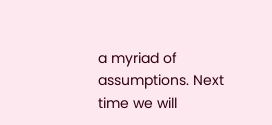a myriad of assumptions. Next time we will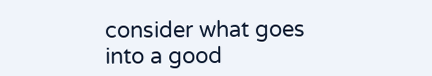consider what goes into a good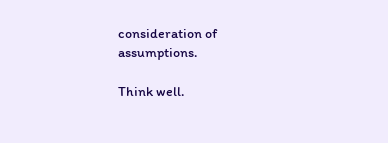consideration of assumptions.

Think well.